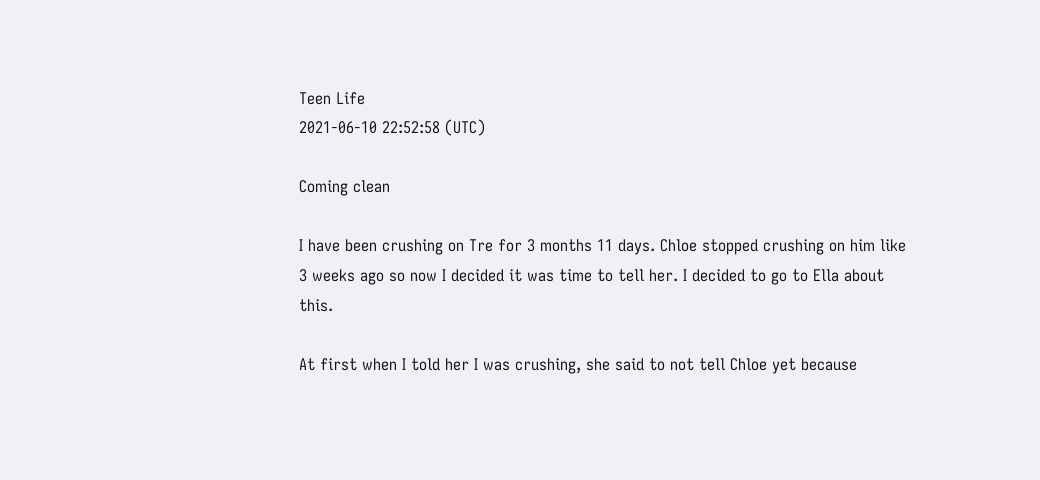Teen Life
2021-06-10 22:52:58 (UTC)

Coming clean

I have been crushing on Tre for 3 months 11 days. Chloe stopped crushing on him like 3 weeks ago so now I decided it was time to tell her. I decided to go to Ella about this.

At first when I told her I was crushing, she said to not tell Chloe yet because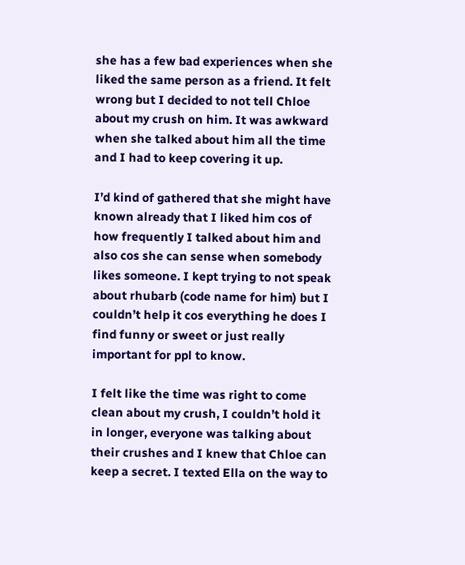she has a few bad experiences when she liked the same person as a friend. It felt wrong but I decided to not tell Chloe about my crush on him. It was awkward when she talked about him all the time and I had to keep covering it up.

I’d kind of gathered that she might have known already that I liked him cos of how frequently I talked about him and also cos she can sense when somebody likes someone. I kept trying to not speak about rhubarb (code name for him) but I couldn’t help it cos everything he does I find funny or sweet or just really important for ppl to know.

I felt like the time was right to come clean about my crush, I couldn’t hold it in longer, everyone was talking about their crushes and I knew that Chloe can keep a secret. I texted Ella on the way to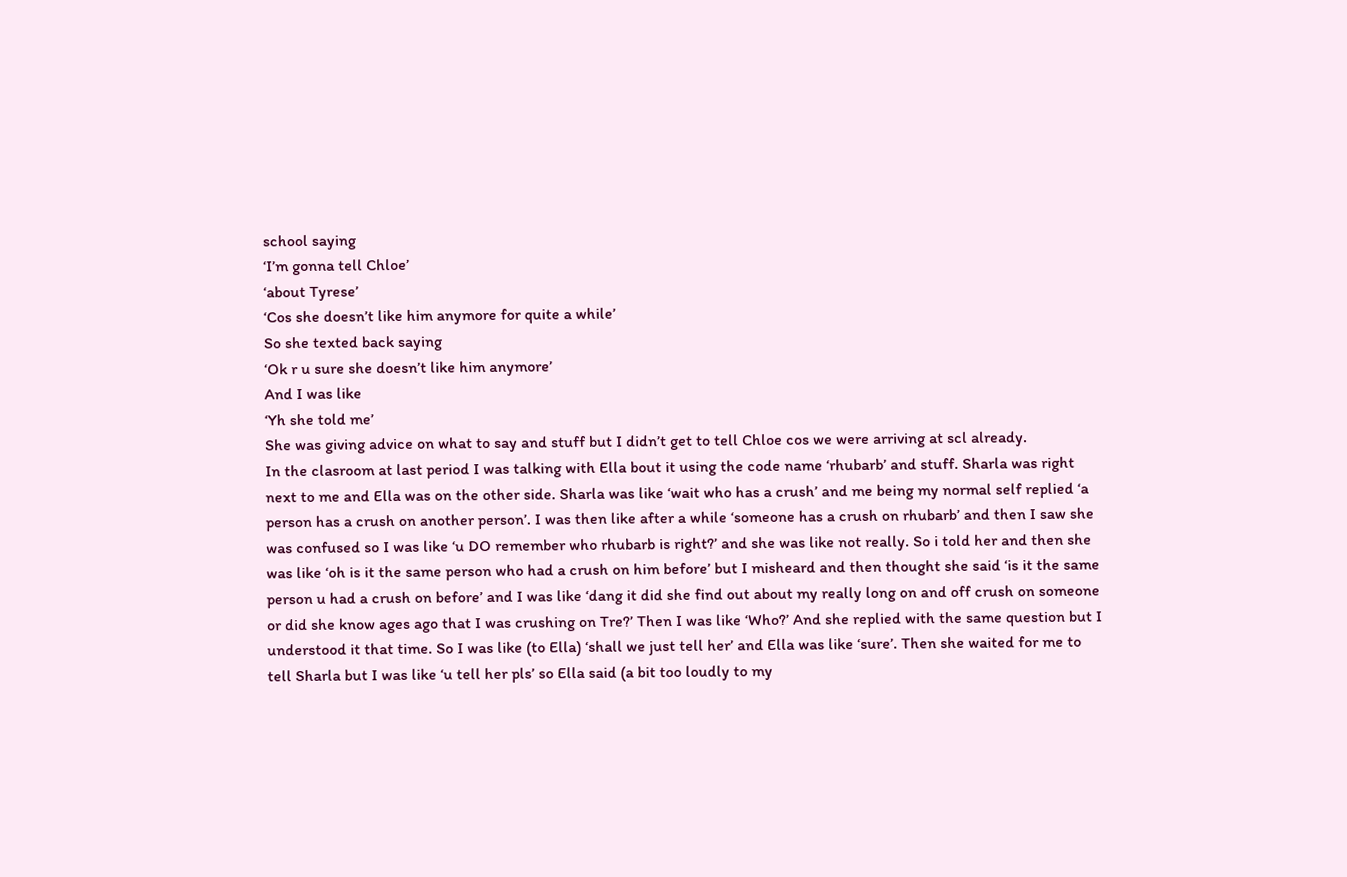school saying
‘I’m gonna tell Chloe’
‘about Tyrese’
‘Cos she doesn’t like him anymore for quite a while’
So she texted back saying
‘Ok r u sure she doesn’t like him anymore’
And I was like
‘Yh she told me’
She was giving advice on what to say and stuff but I didn’t get to tell Chloe cos we were arriving at scl already.
In the clasroom at last period I was talking with Ella bout it using the code name ‘rhubarb’ and stuff. Sharla was right next to me and Ella was on the other side. Sharla was like ‘wait who has a crush’ and me being my normal self replied ‘a person has a crush on another person’. I was then like after a while ‘someone has a crush on rhubarb’ and then I saw she was confused so I was like ‘u DO remember who rhubarb is right?’ and she was like not really. So i told her and then she was like ‘oh is it the same person who had a crush on him before’ but I misheard and then thought she said ‘is it the same person u had a crush on before’ and I was like ‘dang it did she find out about my really long on and off crush on someone or did she know ages ago that I was crushing on Tre?’ Then I was like ‘Who?’ And she replied with the same question but I understood it that time. So I was like (to Ella) ‘shall we just tell her’ and Ella was like ‘sure’. Then she waited for me to tell Sharla but I was like ‘u tell her pls’ so Ella said (a bit too loudly to my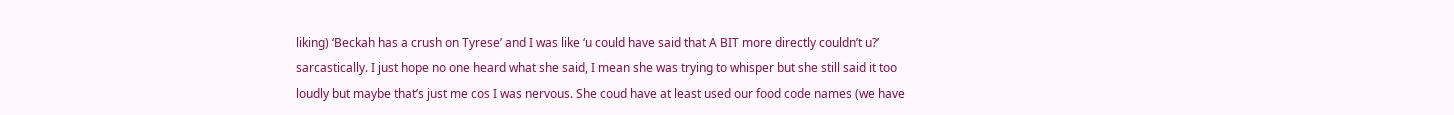liking) ‘Beckah has a crush on Tyrese’ and I was like ‘u could have said that A BIT more directly couldn’t u?’ sarcastically. I just hope no one heard what she said, I mean she was trying to whisper but she still said it too loudly but maybe that’s just me cos I was nervous. She coud have at least used our food code names (we have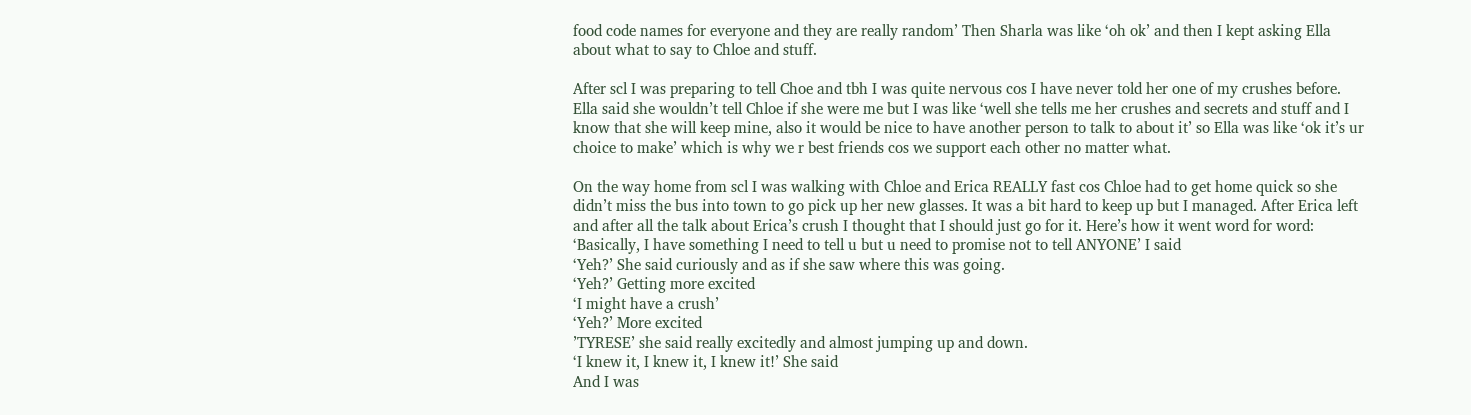food code names for everyone and they are really random’ Then Sharla was like ‘oh ok’ and then I kept asking Ella about what to say to Chloe and stuff.

After scl I was preparing to tell Choe and tbh I was quite nervous cos I have never told her one of my crushes before. Ella said she wouldn’t tell Chloe if she were me but I was like ‘well she tells me her crushes and secrets and stuff and I know that she will keep mine, also it would be nice to have another person to talk to about it’ so Ella was like ‘ok it’s ur choice to make’ which is why we r best friends cos we support each other no matter what.

On the way home from scl I was walking with Chloe and Erica REALLY fast cos Chloe had to get home quick so she didn’t miss the bus into town to go pick up her new glasses. It was a bit hard to keep up but I managed. After Erica left and after all the talk about Erica’s crush I thought that I should just go for it. Here’s how it went word for word:
‘Basically, I have something I need to tell u but u need to promise not to tell ANYONE’ I said
‘Yeh?’ She said curiously and as if she saw where this was going.
‘Yeh?’ Getting more excited
‘I might have a crush’
‘Yeh?’ More excited
’TYRESE’ she said really excitedly and almost jumping up and down.
‘I knew it, I knew it, I knew it!’ She said
And I was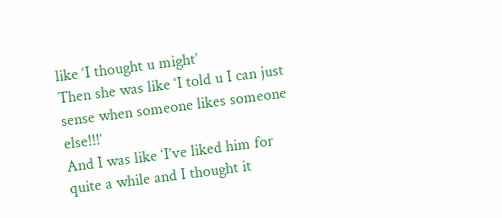like ‘I thought u might’
Then she was like ‘I told u I can just sense when someone likes someone else!!!’
And I was like ‘I’ve liked him for quite a while and I thought it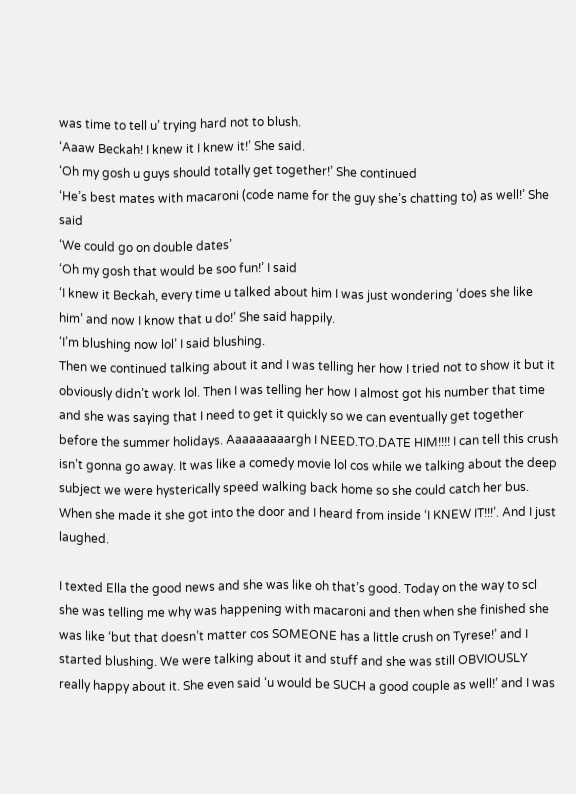was time to tell u’ trying hard not to blush.
‘Aaaw Beckah! I knew it I knew it!’ She said.
‘Oh my gosh u guys should totally get together!’ She continued
‘He’s best mates with macaroni (code name for the guy she’s chatting to) as well!’ She said
‘We could go on double dates’
‘Oh my gosh that would be soo fun!’ I said
‘I knew it Beckah, every time u talked about him I was just wondering ‘does she like him’ and now I know that u do!’ She said happily.
‘I’m blushing now lol’ I said blushing.
Then we continued talking about it and I was telling her how I tried not to show it but it obviously didn’t work lol. Then I was telling her how I almost got his number that time and she was saying that I need to get it quickly so we can eventually get together before the summer holidays. Aaaaaaaaargh I NEED.TO.DATE HIM!!!! I can tell this crush isn’t gonna go away. It was like a comedy movie lol cos while we talking about the deep subject we were hysterically speed walking back home so she could catch her bus. When she made it she got into the door and I heard from inside ‘I KNEW IT!!!’. And I just laughed.

I texted Ella the good news and she was like oh that’s good. Today on the way to scl she was telling me why was happening with macaroni and then when she finished she was like ‘but that doesn’t matter cos SOMEONE has a little crush on Tyrese!’ and I started blushing. We were talking about it and stuff and she was still OBVIOUSLY really happy about it. She even said ‘u would be SUCH a good couple as well!’ and I was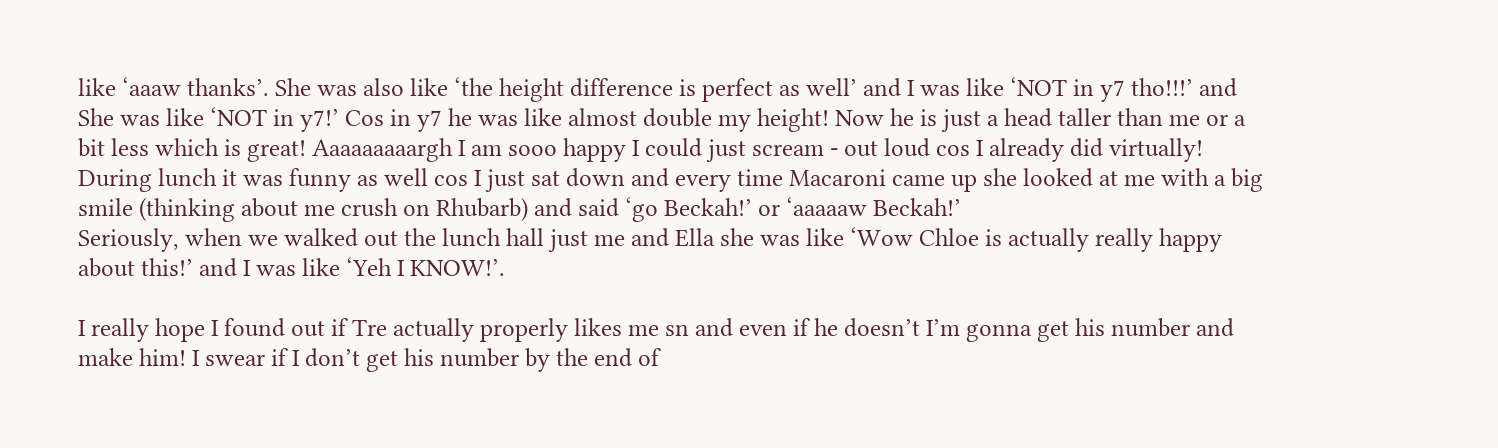like ‘aaaw thanks’. She was also like ‘the height difference is perfect as well’ and I was like ‘NOT in y7 tho!!!’ and She was like ‘NOT in y7!’ Cos in y7 he was like almost double my height! Now he is just a head taller than me or a bit less which is great! Aaaaaaaaargh I am sooo happy I could just scream - out loud cos I already did virtually! During lunch it was funny as well cos I just sat down and every time Macaroni came up she looked at me with a big smile (thinking about me crush on Rhubarb) and said ‘go Beckah!’ or ‘aaaaaw Beckah!’
Seriously, when we walked out the lunch hall just me and Ella she was like ‘Wow Chloe is actually really happy about this!’ and I was like ‘Yeh I KNOW!’.

I really hope I found out if Tre actually properly likes me sn and even if he doesn’t I’m gonna get his number and make him! I swear if I don’t get his number by the end of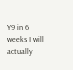Y9 in 6 weeks I will actually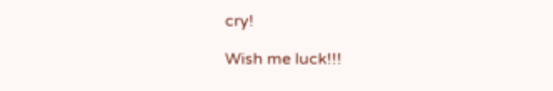cry!

Wish me luck!!!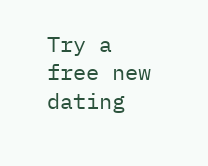Try a free new dating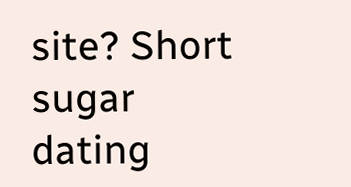site? Short sugar dating